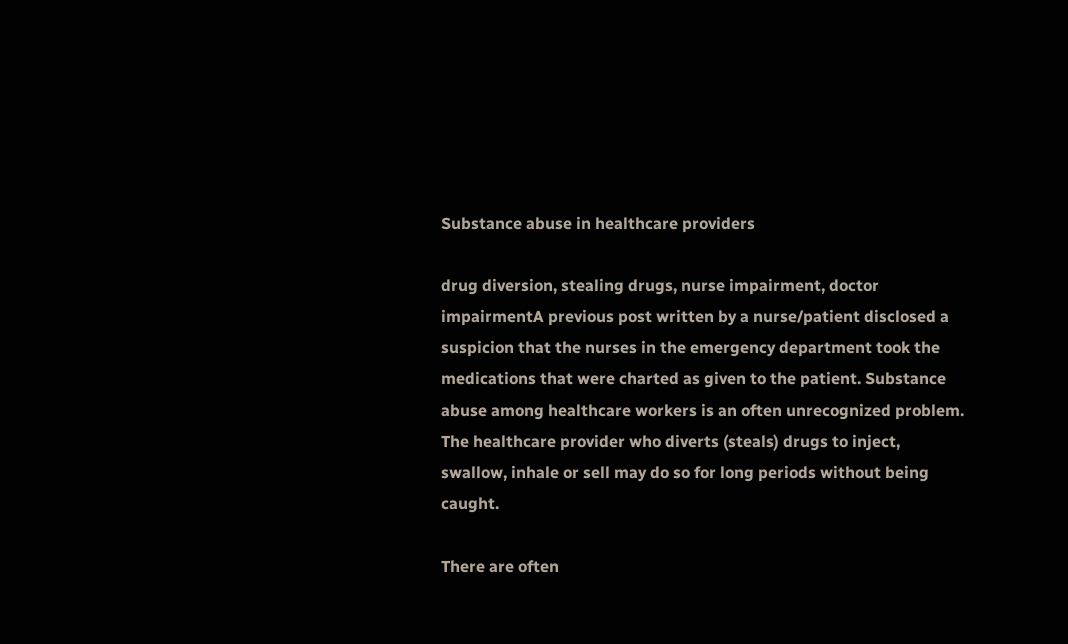Substance abuse in healthcare providers

drug diversion, stealing drugs, nurse impairment, doctor impairmentA previous post written by a nurse/patient disclosed a suspicion that the nurses in the emergency department took the medications that were charted as given to the patient. Substance abuse among healthcare workers is an often unrecognized problem. The healthcare provider who diverts (steals) drugs to inject, swallow, inhale or sell may do so for long periods without being caught.

There are often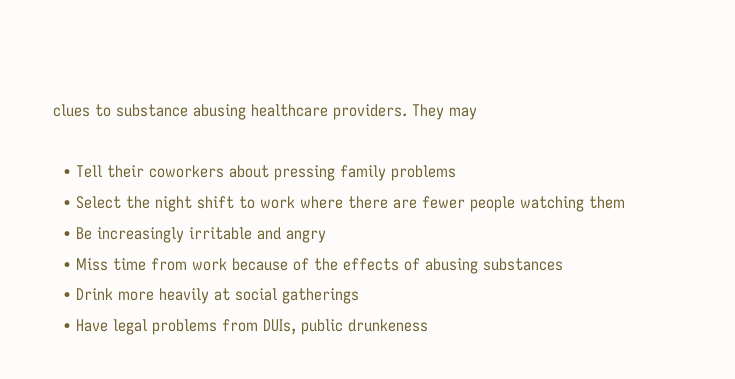clues to substance abusing healthcare providers. They may

  • Tell their coworkers about pressing family problems
  • Select the night shift to work where there are fewer people watching them
  • Be increasingly irritable and angry
  • Miss time from work because of the effects of abusing substances
  • Drink more heavily at social gatherings
  • Have legal problems from DUIs, public drunkeness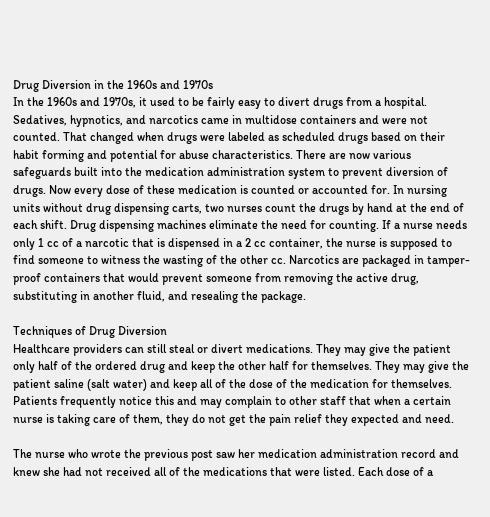Drug Diversion in the 1960s and 1970s
In the 1960s and 1970s, it used to be fairly easy to divert drugs from a hospital. Sedatives, hypnotics, and narcotics came in multidose containers and were not counted. That changed when drugs were labeled as scheduled drugs based on their habit forming and potential for abuse characteristics. There are now various safeguards built into the medication administration system to prevent diversion of drugs. Now every dose of these medication is counted or accounted for. In nursing units without drug dispensing carts, two nurses count the drugs by hand at the end of each shift. Drug dispensing machines eliminate the need for counting. If a nurse needs only 1 cc of a narcotic that is dispensed in a 2 cc container, the nurse is supposed to find someone to witness the wasting of the other cc. Narcotics are packaged in tamper-proof containers that would prevent someone from removing the active drug, substituting in another fluid, and resealing the package.

Techniques of Drug Diversion
Healthcare providers can still steal or divert medications. They may give the patient only half of the ordered drug and keep the other half for themselves. They may give the patient saline (salt water) and keep all of the dose of the medication for themselves. Patients frequently notice this and may complain to other staff that when a certain nurse is taking care of them, they do not get the pain relief they expected and need.

The nurse who wrote the previous post saw her medication administration record and knew she had not received all of the medications that were listed. Each dose of a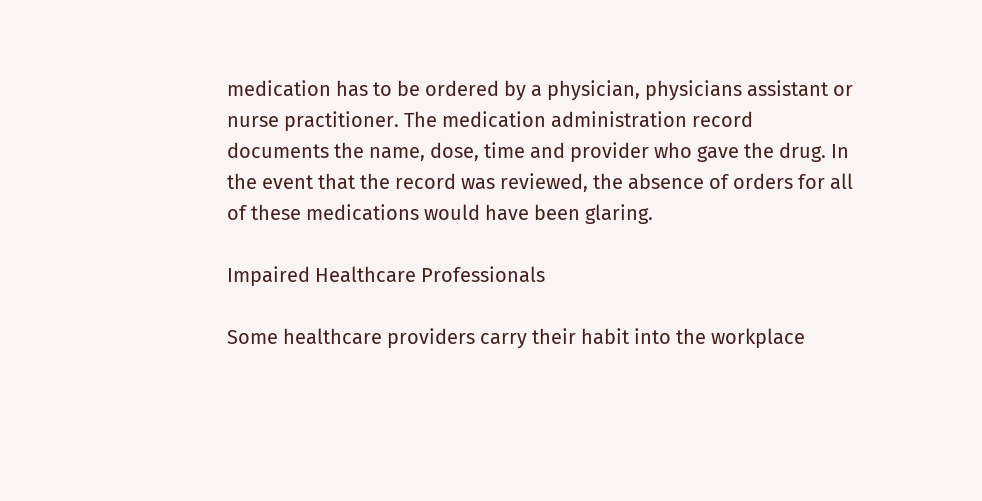medication has to be ordered by a physician, physicians assistant or nurse practitioner. The medication administration record documents the name, dose, time and provider who gave the drug. In the event that the record was reviewed, the absence of orders for all of these medications would have been glaring.

Impaired Healthcare Professionals

Some healthcare providers carry their habit into the workplace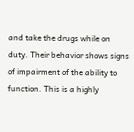and take the drugs while on duty. Their behavior shows signs of impairment of the ability to function. This is a highly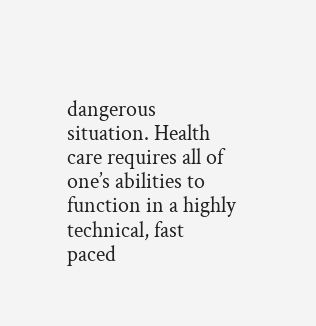dangerous situation. Health care requires all of one’s abilities to function in a highly technical, fast paced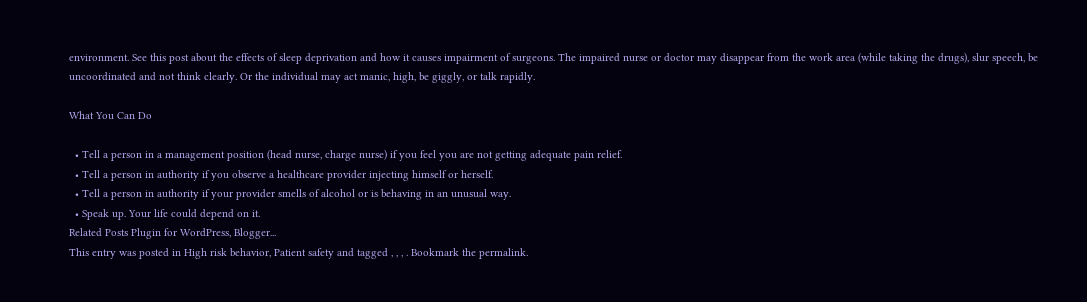environment. See this post about the effects of sleep deprivation and how it causes impairment of surgeons. The impaired nurse or doctor may disappear from the work area (while taking the drugs), slur speech, be uncoordinated and not think clearly. Or the individual may act manic, high, be giggly, or talk rapidly.

What You Can Do

  • Tell a person in a management position (head nurse, charge nurse) if you feel you are not getting adequate pain relief.
  • Tell a person in authority if you observe a healthcare provider injecting himself or herself.
  • Tell a person in authority if your provider smells of alcohol or is behaving in an unusual way.
  • Speak up. Your life could depend on it.
Related Posts Plugin for WordPress, Blogger...
This entry was posted in High risk behavior, Patient safety and tagged , , , . Bookmark the permalink.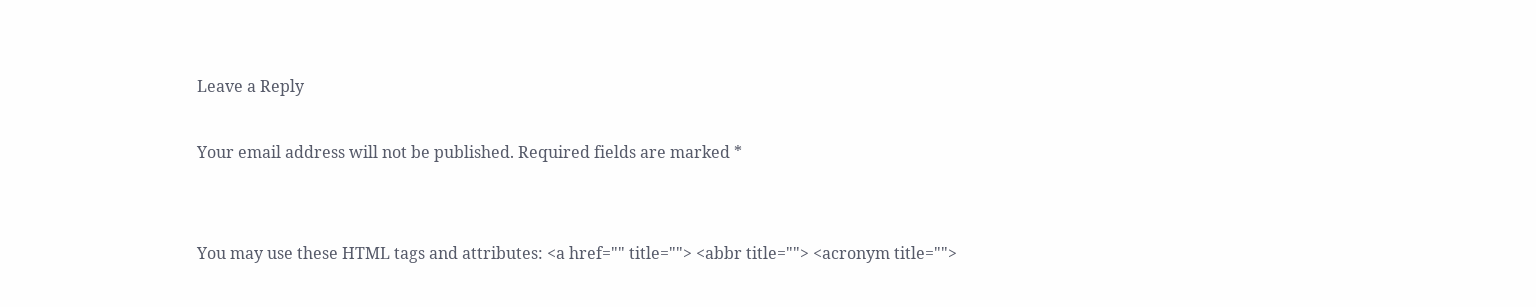Leave a Reply

Your email address will not be published. Required fields are marked *


You may use these HTML tags and attributes: <a href="" title=""> <abbr title=""> <acronym title="">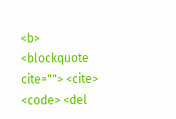<b> <blockquote cite=""> <cite> <code> <del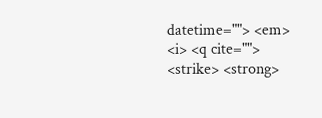datetime=""> <em> <i> <q cite=""> <strike> <strong>